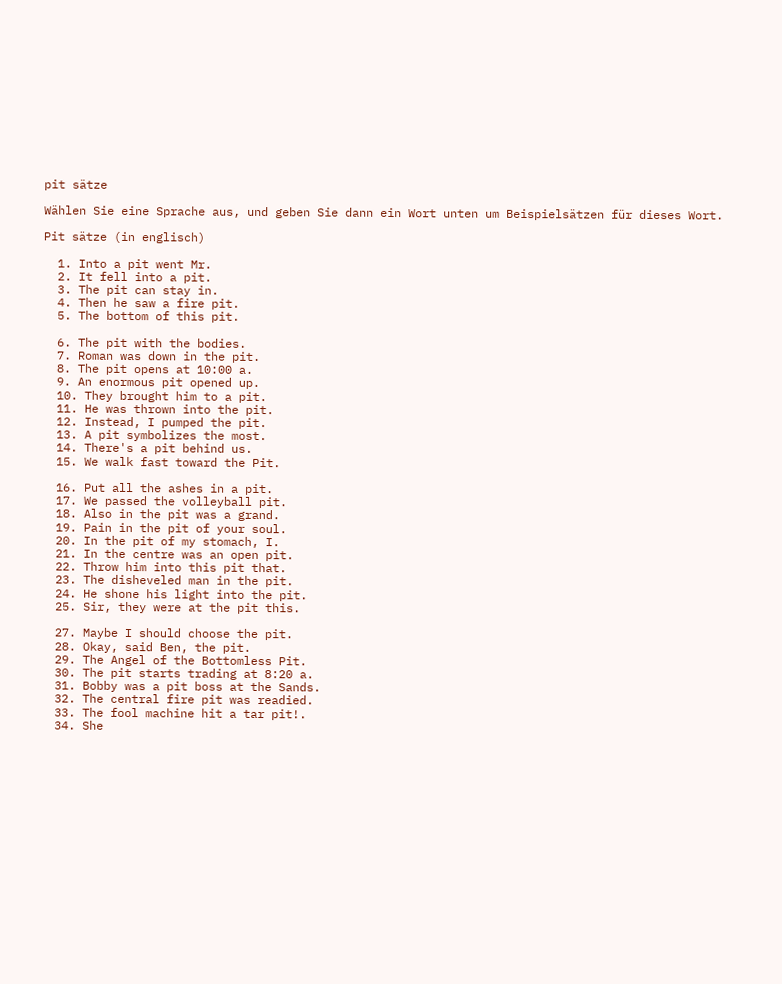pit sätze

Wählen Sie eine Sprache aus, und geben Sie dann ein Wort unten um Beispielsätzen für dieses Wort.

Pit sätze (in englisch)

  1. Into a pit went Mr.
  2. It fell into a pit.
  3. The pit can stay in.
  4. Then he saw a fire pit.
  5. The bottom of this pit.

  6. The pit with the bodies.
  7. Roman was down in the pit.
  8. The pit opens at 10:00 a.
  9. An enormous pit opened up.
  10. They brought him to a pit.
  11. He was thrown into the pit.
  12. Instead, I pumped the pit.
  13. A pit symbolizes the most.
  14. There's a pit behind us.
  15. We walk fast toward the Pit.

  16. Put all the ashes in a pit.
  17. We passed the volleyball pit.
  18. Also in the pit was a grand.
  19. Pain in the pit of your soul.
  20. In the pit of my stomach, I.
  21. In the centre was an open pit.
  22. Throw him into this pit that.
  23. The disheveled man in the pit.
  24. He shone his light into the pit.
  25. Sir, they were at the pit this.

  27. Maybe I should choose the pit.
  28. Okay, said Ben, the pit.
  29. The Angel of the Bottomless Pit.
  30. The pit starts trading at 8:20 a.
  31. Bobby was a pit boss at the Sands.
  32. The central fire pit was readied.
  33. The fool machine hit a tar pit!.
  34. She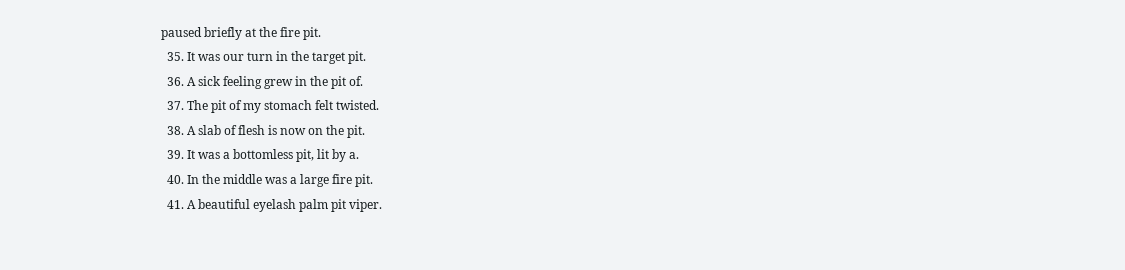paused briefly at the fire pit.
  35. It was our turn in the target pit.
  36. A sick feeling grew in the pit of.
  37. The pit of my stomach felt twisted.
  38. A slab of flesh is now on the pit.
  39. It was a bottomless pit, lit by a.
  40. In the middle was a large fire pit.
  41. A beautiful eyelash palm pit viper.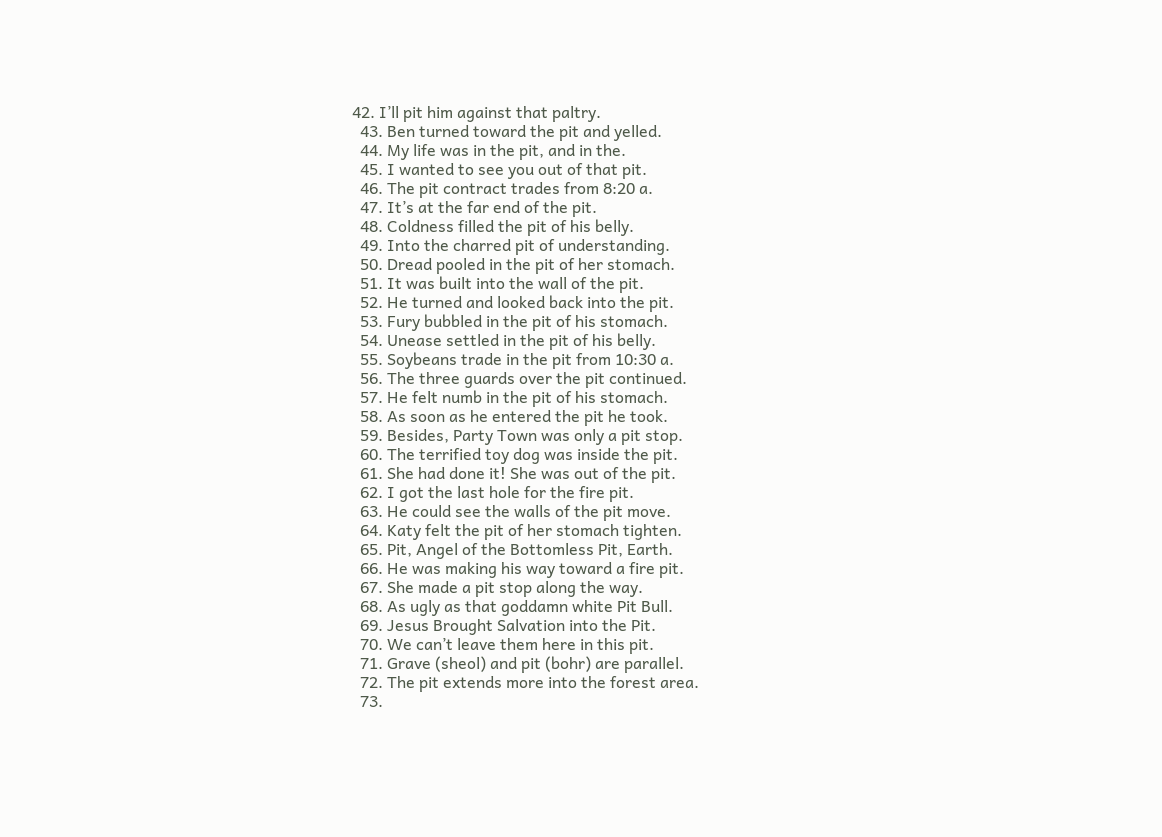42. I’ll pit him against that paltry.
  43. Ben turned toward the pit and yelled.
  44. My life was in the pit, and in the.
  45. I wanted to see you out of that pit.
  46. The pit contract trades from 8:20 a.
  47. It’s at the far end of the pit.
  48. Coldness filled the pit of his belly.
  49. Into the charred pit of understanding.
  50. Dread pooled in the pit of her stomach.
  51. It was built into the wall of the pit.
  52. He turned and looked back into the pit.
  53. Fury bubbled in the pit of his stomach.
  54. Unease settled in the pit of his belly.
  55. Soybeans trade in the pit from 10:30 a.
  56. The three guards over the pit continued.
  57. He felt numb in the pit of his stomach.
  58. As soon as he entered the pit he took.
  59. Besides, Party Town was only a pit stop.
  60. The terrified toy dog was inside the pit.
  61. She had done it! She was out of the pit.
  62. I got the last hole for the fire pit.
  63. He could see the walls of the pit move.
  64. Katy felt the pit of her stomach tighten.
  65. Pit, Angel of the Bottomless Pit, Earth.
  66. He was making his way toward a fire pit.
  67. She made a pit stop along the way.
  68. As ugly as that goddamn white Pit Bull.
  69. Jesus Brought Salvation into the Pit.
  70. We can’t leave them here in this pit.
  71. Grave (sheol) and pit (bohr) are parallel.
  72. The pit extends more into the forest area.
  73.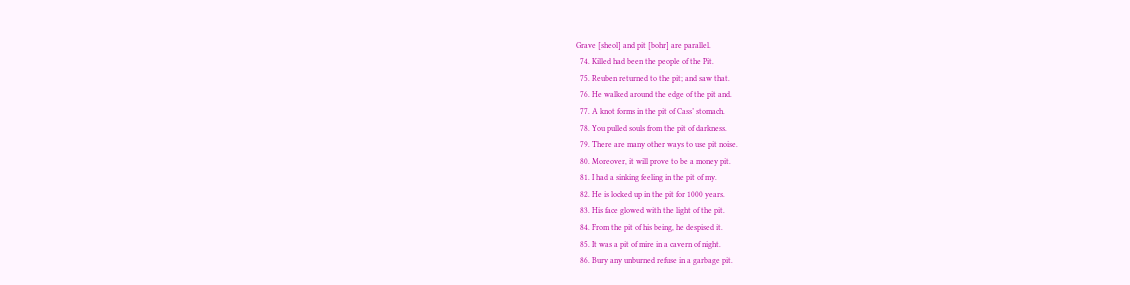Grave [sheol] and pit [bohr] are parallel.
  74. Killed had been the people of the Pit.
  75. Reuben returned to the pit; and saw that.
  76. He walked around the edge of the pit and.
  77. A knot forms in the pit of Cass’ stomach.
  78. You pulled souls from the pit of darkness.
  79. There are many other ways to use pit noise.
  80. Moreover, it will prove to be a money pit.
  81. I had a sinking feeling in the pit of my.
  82. He is locked up in the pit for 1000 years.
  83. His face glowed with the light of the pit.
  84. From the pit of his being, he despised it.
  85. It was a pit of mire in a cavern of night.
  86. Bury any unburned refuse in a garbage pit.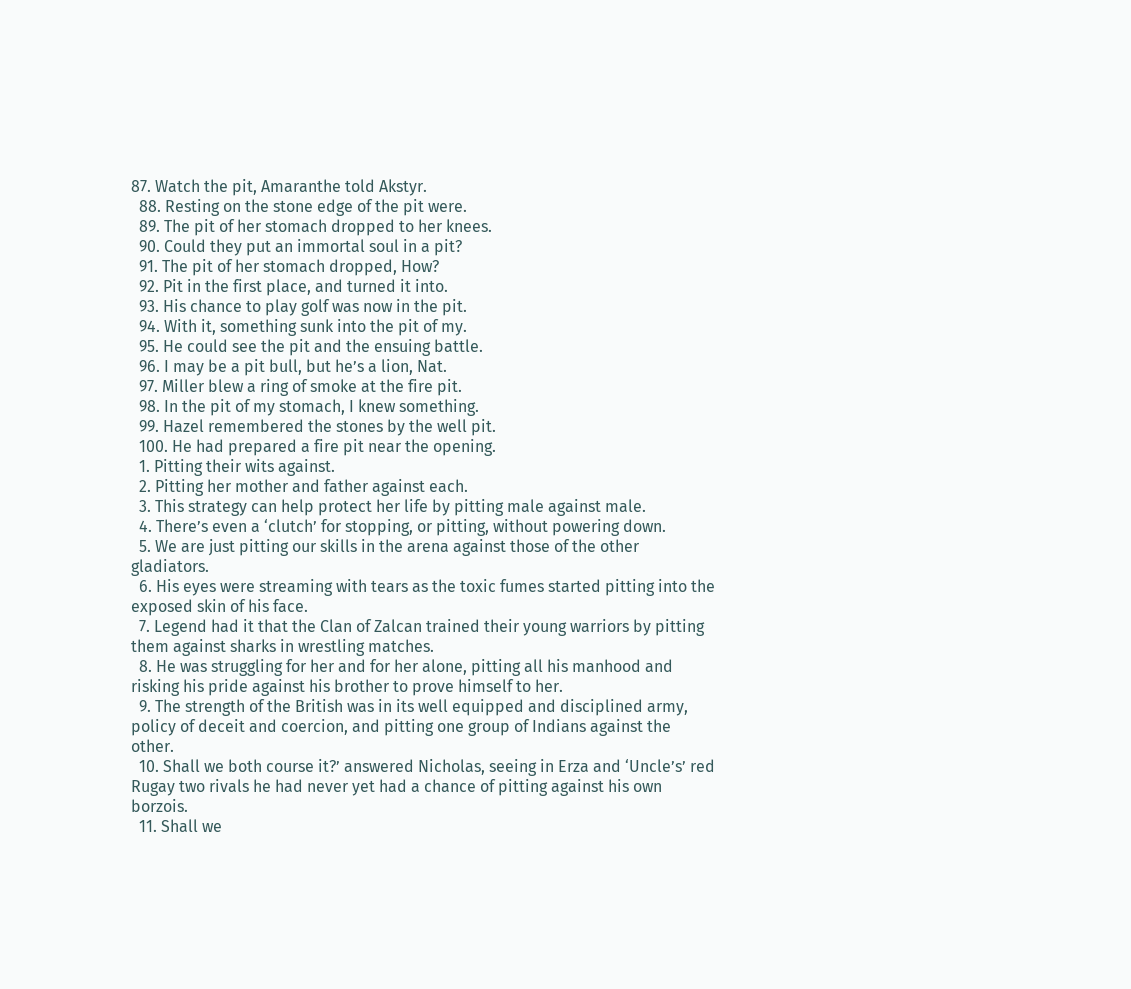87. Watch the pit, Amaranthe told Akstyr.
  88. Resting on the stone edge of the pit were.
  89. The pit of her stomach dropped to her knees.
  90. Could they put an immortal soul in a pit?
  91. The pit of her stomach dropped, How?
  92. Pit in the first place, and turned it into.
  93. His chance to play golf was now in the pit.
  94. With it, something sunk into the pit of my.
  95. He could see the pit and the ensuing battle.
  96. I may be a pit bull, but he’s a lion, Nat.
  97. Miller blew a ring of smoke at the fire pit.
  98. In the pit of my stomach, I knew something.
  99. Hazel remembered the stones by the well pit.
  100. He had prepared a fire pit near the opening.
  1. Pitting their wits against.
  2. Pitting her mother and father against each.
  3. This strategy can help protect her life by pitting male against male.
  4. There’s even a ‘clutch’ for stopping, or pitting, without powering down.
  5. We are just pitting our skills in the arena against those of the other gladiators.
  6. His eyes were streaming with tears as the toxic fumes started pitting into the exposed skin of his face.
  7. Legend had it that the Clan of Zalcan trained their young warriors by pitting them against sharks in wrestling matches.
  8. He was struggling for her and for her alone, pitting all his manhood and risking his pride against his brother to prove himself to her.
  9. The strength of the British was in its well equipped and disciplined army, policy of deceit and coercion, and pitting one group of Indians against the other.
  10. Shall we both course it?’ answered Nicholas, seeing in Erza and ‘Uncle’s’ red Rugay two rivals he had never yet had a chance of pitting against his own borzois.
  11. Shall we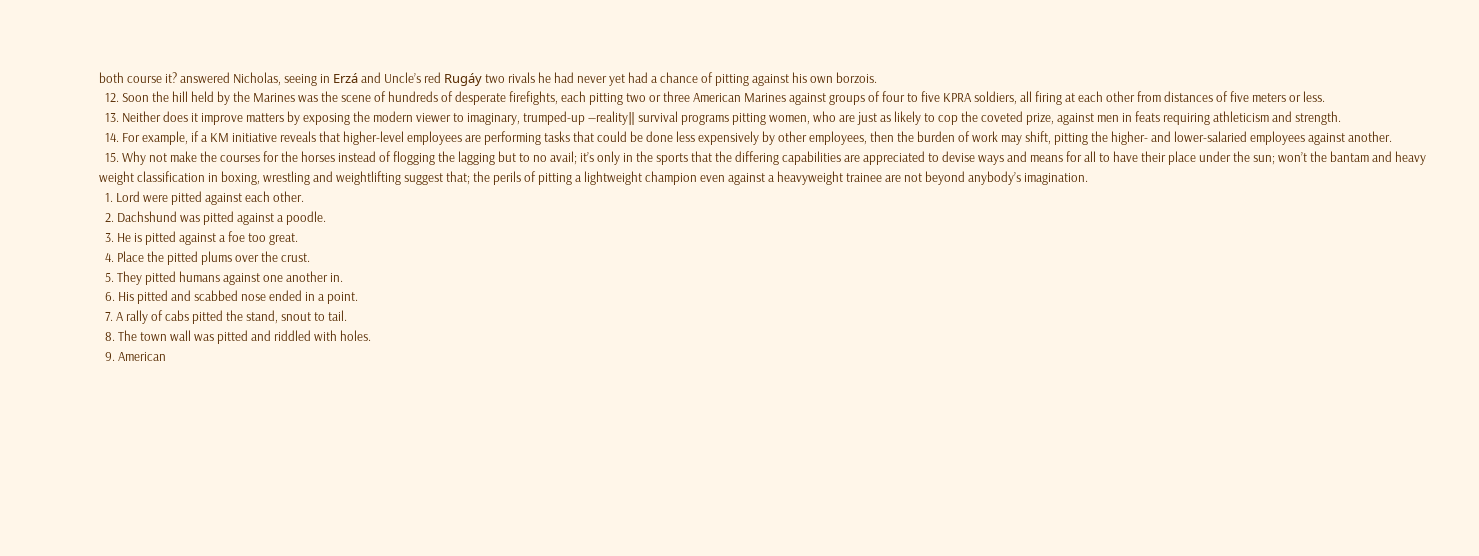both course it? answered Nicholas, seeing in Erzá and Uncle’s red Rugáy two rivals he had never yet had a chance of pitting against his own borzois.
  12. Soon the hill held by the Marines was the scene of hundreds of desperate firefights, each pitting two or three American Marines against groups of four to five KPRA soldiers, all firing at each other from distances of five meters or less.
  13. Neither does it improve matters by exposing the modern viewer to imaginary, trumped-up ―reality‖ survival programs pitting women, who are just as likely to cop the coveted prize, against men in feats requiring athleticism and strength.
  14. For example, if a KM initiative reveals that higher-level employees are performing tasks that could be done less expensively by other employees, then the burden of work may shift, pitting the higher- and lower-salaried employees against another.
  15. Why not make the courses for the horses instead of flogging the lagging but to no avail; it’s only in the sports that the differing capabilities are appreciated to devise ways and means for all to have their place under the sun; won’t the bantam and heavy weight classification in boxing, wrestling and weightlifting suggest that; the perils of pitting a lightweight champion even against a heavyweight trainee are not beyond anybody’s imagination.
  1. Lord were pitted against each other.
  2. Dachshund was pitted against a poodle.
  3. He is pitted against a foe too great.
  4. Place the pitted plums over the crust.
  5. They pitted humans against one another in.
  6. His pitted and scabbed nose ended in a point.
  7. A rally of cabs pitted the stand, snout to tail.
  8. The town wall was pitted and riddled with holes.
  9. American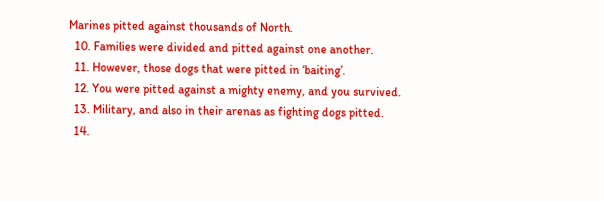Marines pitted against thousands of North.
  10. Families were divided and pitted against one another.
  11. However, those dogs that were pitted in ‘baiting’.
  12. You were pitted against a mighty enemy, and you survived.
  13. Military, and also in their arenas as fighting dogs pitted.
  14.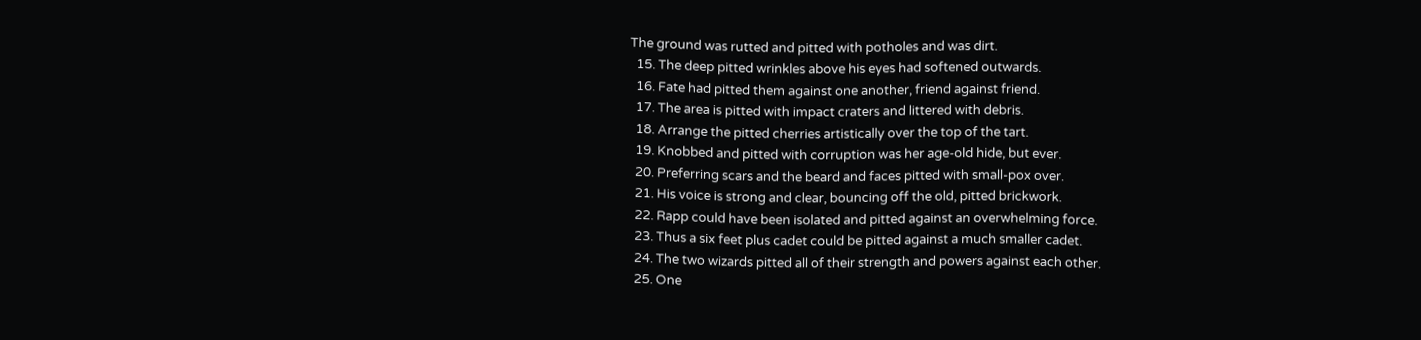The ground was rutted and pitted with potholes and was dirt.
  15. The deep pitted wrinkles above his eyes had softened outwards.
  16. Fate had pitted them against one another, friend against friend.
  17. The area is pitted with impact craters and littered with debris.
  18. Arrange the pitted cherries artistically over the top of the tart.
  19. Knobbed and pitted with corruption was her age-old hide, but ever.
  20. Preferring scars and the beard and faces pitted with small-pox over.
  21. His voice is strong and clear, bouncing off the old, pitted brickwork.
  22. Rapp could have been isolated and pitted against an overwhelming force.
  23. Thus a six feet plus cadet could be pitted against a much smaller cadet.
  24. The two wizards pitted all of their strength and powers against each other.
  25. One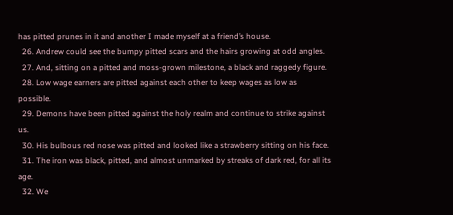has pitted prunes in it and another I made myself at a friend’s house.
  26. Andrew could see the bumpy pitted scars and the hairs growing at odd angles.
  27. And, sitting on a pitted and moss-grown milestone, a black and raggedy figure.
  28. Low wage earners are pitted against each other to keep wages as low as possible.
  29. Demons have been pitted against the holy realm and continue to strike against us.
  30. His bulbous red nose was pitted and looked like a strawberry sitting on his face.
  31. The iron was black, pitted, and almost unmarked by streaks of dark red, for all its age.
  32. We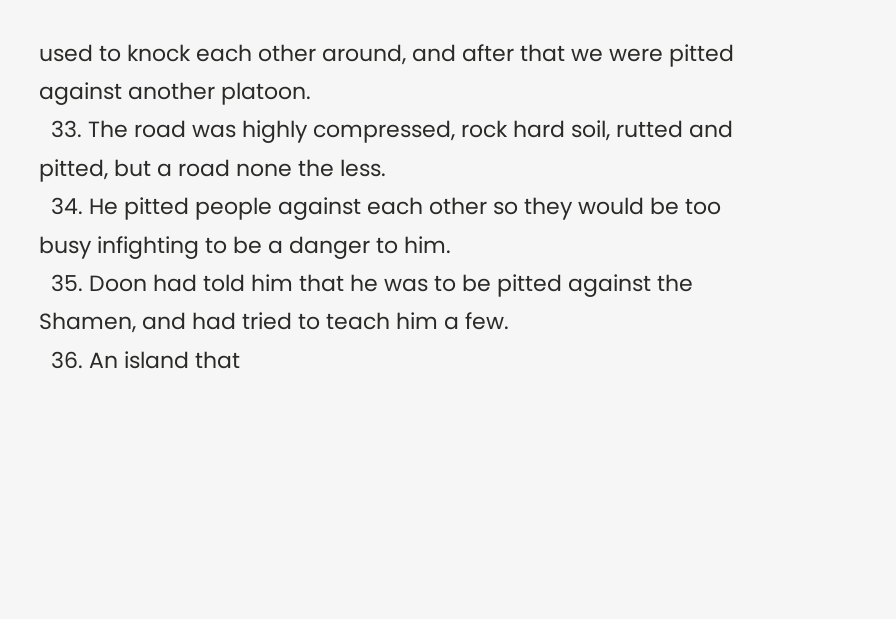used to knock each other around, and after that we were pitted against another platoon.
  33. The road was highly compressed, rock hard soil, rutted and pitted, but a road none the less.
  34. He pitted people against each other so they would be too busy infighting to be a danger to him.
  35. Doon had told him that he was to be pitted against the Shamen, and had tried to teach him a few.
  36. An island that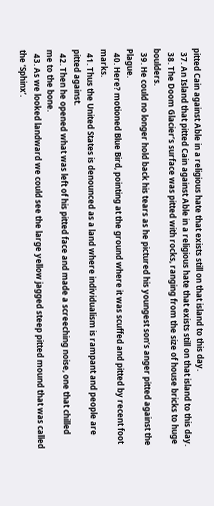pitted Cain against Able in a religious hate that exists still on that island to this day.
  37. An Island that pitted Cain against Able in a religious hate that exists still on that island to this day.
  38. The Doom Glacier’s surface was pitted with rocks, ranging from the size of house bricks to huge boulders.
  39. He could no longer hold back his tears as he pictured his youngest son’s anger pitted against the Plague.
  40. Here? motioned Blue Bird, pointing at the ground where it was scuffed and pitted by recent foot marks.
  41. Thus the United States is denounced as a land where individualism is rampant and people are pitted against.
  42. Then he opened what was left of his pitted face and made a screeching noise, one that chilled me to the bone.
  43. As we looked landward we could see the large yellow jagged steep pitted mound that was called the ‘Sphinx’.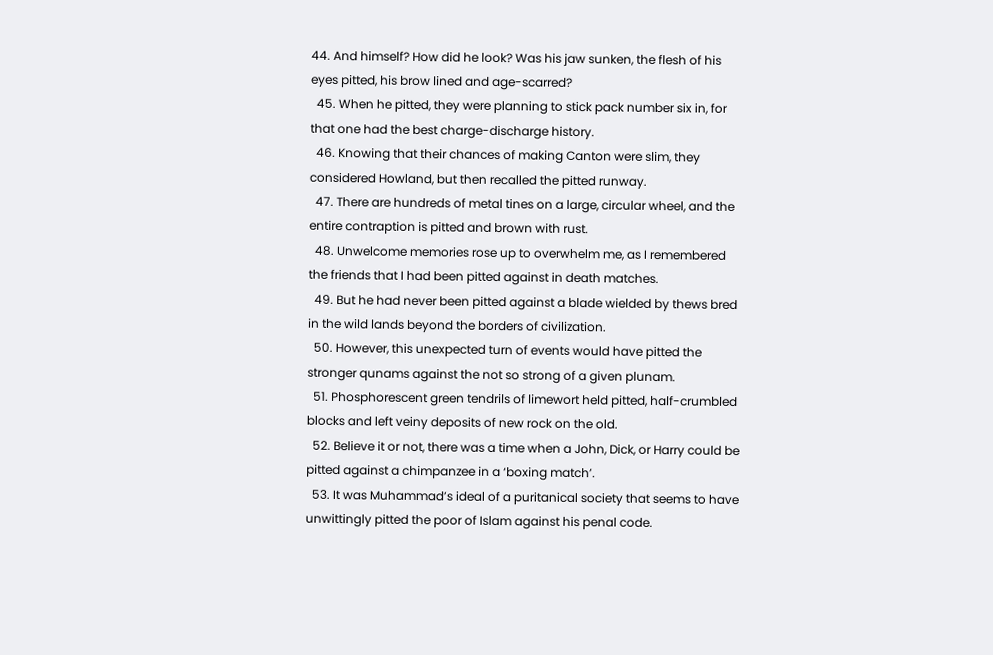44. And himself? How did he look? Was his jaw sunken, the flesh of his eyes pitted, his brow lined and age-scarred?
  45. When he pitted, they were planning to stick pack number six in, for that one had the best charge-discharge history.
  46. Knowing that their chances of making Canton were slim, they considered Howland, but then recalled the pitted runway.
  47. There are hundreds of metal tines on a large, circular wheel, and the entire contraption is pitted and brown with rust.
  48. Unwelcome memories rose up to overwhelm me, as I remembered the friends that I had been pitted against in death matches.
  49. But he had never been pitted against a blade wielded by thews bred in the wild lands beyond the borders of civilization.
  50. However, this unexpected turn of events would have pitted the stronger qunams against the not so strong of a given plunam.
  51. Phosphorescent green tendrils of limewort held pitted, half-crumbled blocks and left veiny deposits of new rock on the old.
  52. Believe it or not, there was a time when a John, Dick, or Harry could be pitted against a chimpanzee in a ‘boxing match’.
  53. It was Muhammad’s ideal of a puritanical society that seems to have unwittingly pitted the poor of Islam against his penal code.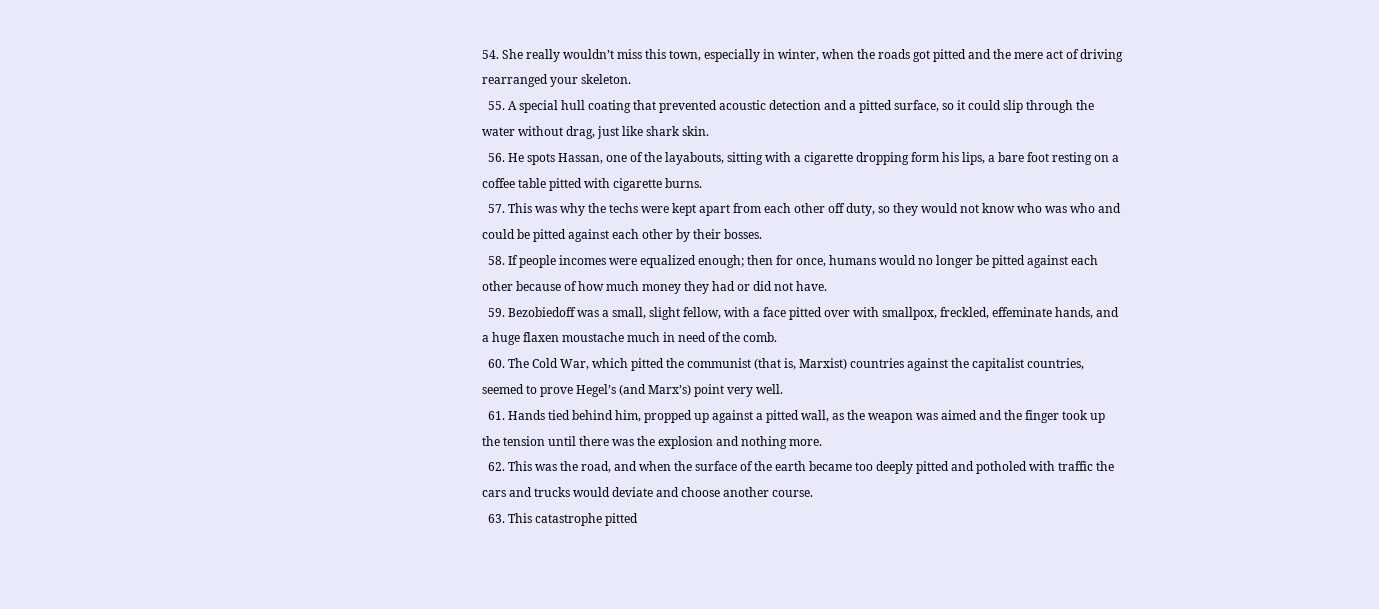54. She really wouldn’t miss this town, especially in winter, when the roads got pitted and the mere act of driving rearranged your skeleton.
  55. A special hull coating that prevented acoustic detection and a pitted surface, so it could slip through the water without drag, just like shark skin.
  56. He spots Hassan, one of the layabouts, sitting with a cigarette dropping form his lips, a bare foot resting on a coffee table pitted with cigarette burns.
  57. This was why the techs were kept apart from each other off duty, so they would not know who was who and could be pitted against each other by their bosses.
  58. If people incomes were equalized enough; then for once, humans would no longer be pitted against each other because of how much money they had or did not have.
  59. Bezobiedoff was a small, slight fellow, with a face pitted over with smallpox, freckled, effeminate hands, and a huge flaxen moustache much in need of the comb.
  60. The Cold War, which pitted the communist (that is, Marxist) countries against the capitalist countries, seemed to prove Hegel’s (and Marx’s) point very well.
  61. Hands tied behind him, propped up against a pitted wall, as the weapon was aimed and the finger took up the tension until there was the explosion and nothing more.
  62. This was the road, and when the surface of the earth became too deeply pitted and potholed with traffic the cars and trucks would deviate and choose another course.
  63. This catastrophe pitted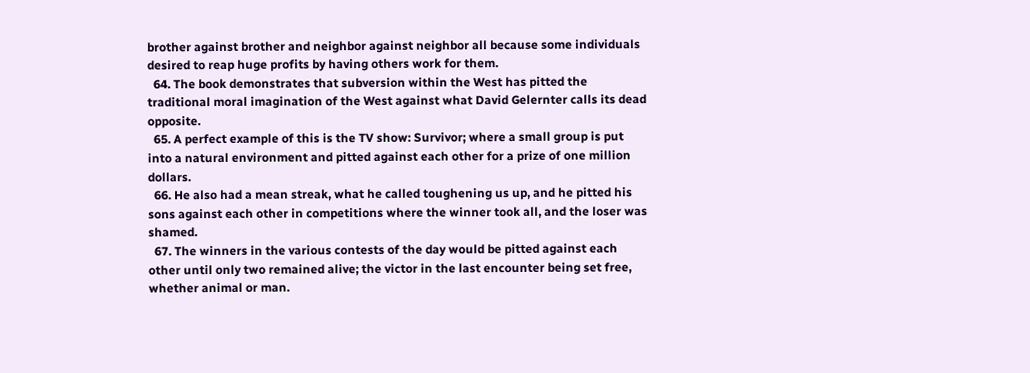brother against brother and neighbor against neighbor all because some individuals desired to reap huge profits by having others work for them.
  64. The book demonstrates that subversion within the West has pitted the traditional moral imagination of the West against what David Gelernter calls its dead opposite.
  65. A perfect example of this is the TV show: Survivor; where a small group is put into a natural environment and pitted against each other for a prize of one million dollars.
  66. He also had a mean streak, what he called toughening us up, and he pitted his sons against each other in competitions where the winner took all, and the loser was shamed.
  67. The winners in the various contests of the day would be pitted against each other until only two remained alive; the victor in the last encounter being set free, whether animal or man.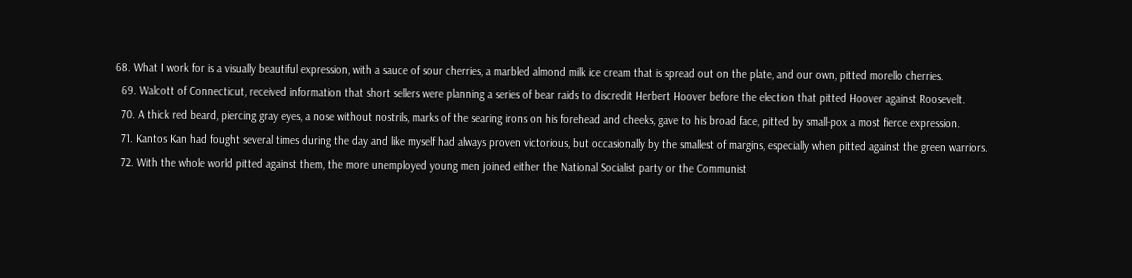68. What I work for is a visually beautiful expression, with a sauce of sour cherries, a marbled almond milk ice cream that is spread out on the plate, and our own, pitted morello cherries.
  69. Walcott of Connecticut, received information that short sellers were planning a series of bear raids to discredit Herbert Hoover before the election that pitted Hoover against Roosevelt.
  70. A thick red beard, piercing gray eyes, a nose without nostrils, marks of the searing irons on his forehead and cheeks, gave to his broad face, pitted by small-pox a most fierce expression.
  71. Kantos Kan had fought several times during the day and like myself had always proven victorious, but occasionally by the smallest of margins, especially when pitted against the green warriors.
  72. With the whole world pitted against them, the more unemployed young men joined either the National Socialist party or the Communist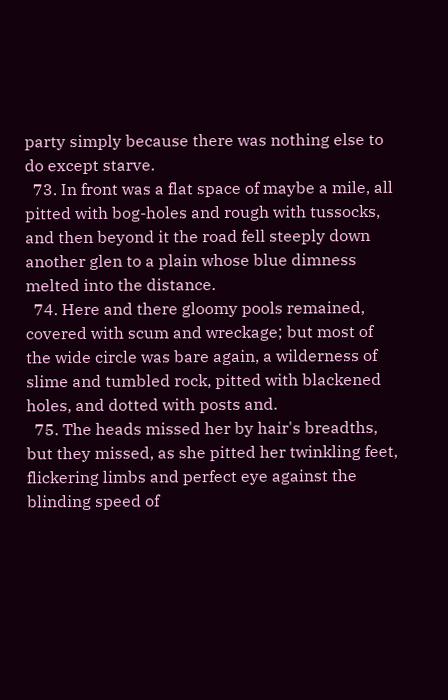party simply because there was nothing else to do except starve.
  73. In front was a flat space of maybe a mile, all pitted with bog-holes and rough with tussocks, and then beyond it the road fell steeply down another glen to a plain whose blue dimness melted into the distance.
  74. Here and there gloomy pools remained, covered with scum and wreckage; but most of the wide circle was bare again, a wilderness of slime and tumbled rock, pitted with blackened holes, and dotted with posts and.
  75. The heads missed her by hair's breadths, but they missed, as she pitted her twinkling feet, flickering limbs and perfect eye against the blinding speed of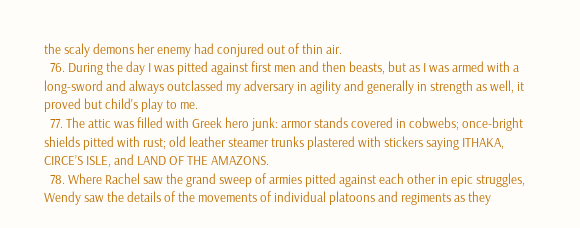the scaly demons her enemy had conjured out of thin air.
  76. During the day I was pitted against first men and then beasts, but as I was armed with a long-sword and always outclassed my adversary in agility and generally in strength as well, it proved but child's play to me.
  77. The attic was filled with Greek hero junk: armor stands covered in cobwebs; once-bright shields pitted with rust; old leather steamer trunks plastered with stickers saying ITHAKA, CIRCE’S ISLE, and LAND OF THE AMAZONS.
  78. Where Rachel saw the grand sweep of armies pitted against each other in epic struggles, Wendy saw the details of the movements of individual platoons and regiments as they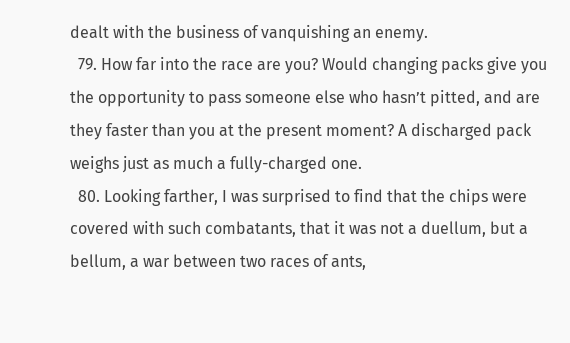dealt with the business of vanquishing an enemy.
  79. How far into the race are you? Would changing packs give you the opportunity to pass someone else who hasn’t pitted, and are they faster than you at the present moment? A discharged pack weighs just as much a fully-charged one.
  80. Looking farther, I was surprised to find that the chips were covered with such combatants, that it was not a duellum, but a bellum, a war between two races of ants,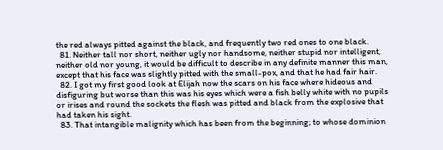the red always pitted against the black, and frequently two red ones to one black.
  81. Neither tall nor short, neither ugly nor handsome, neither stupid nor intelligent, neither old nor young, it would be difficult to describe in any definite manner this man, except that his face was slightly pitted with the small-pox, and that he had fair hair.
  82. I got my first good look at Elijah now the scars on his face where hideous and disfiguring but worse than this was his eyes which were a fish belly white with no pupils or irises and round the sockets the flesh was pitted and black from the explosive that had taken his sight.
  83. That intangible malignity which has been from the beginning; to whose dominion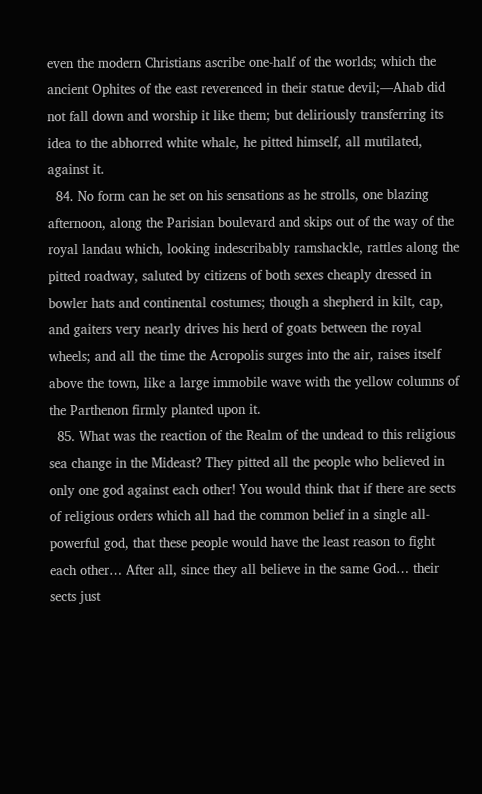even the modern Christians ascribe one-half of the worlds; which the ancient Ophites of the east reverenced in their statue devil;—Ahab did not fall down and worship it like them; but deliriously transferring its idea to the abhorred white whale, he pitted himself, all mutilated, against it.
  84. No form can he set on his sensations as he strolls, one blazing afternoon, along the Parisian boulevard and skips out of the way of the royal landau which, looking indescribably ramshackle, rattles along the pitted roadway, saluted by citizens of both sexes cheaply dressed in bowler hats and continental costumes; though a shepherd in kilt, cap, and gaiters very nearly drives his herd of goats between the royal wheels; and all the time the Acropolis surges into the air, raises itself above the town, like a large immobile wave with the yellow columns of the Parthenon firmly planted upon it.
  85. What was the reaction of the Realm of the undead to this religious sea change in the Mideast? They pitted all the people who believed in only one god against each other! You would think that if there are sects of religious orders which all had the common belief in a single all-powerful god, that these people would have the least reason to fight each other… After all, since they all believe in the same God… their sects just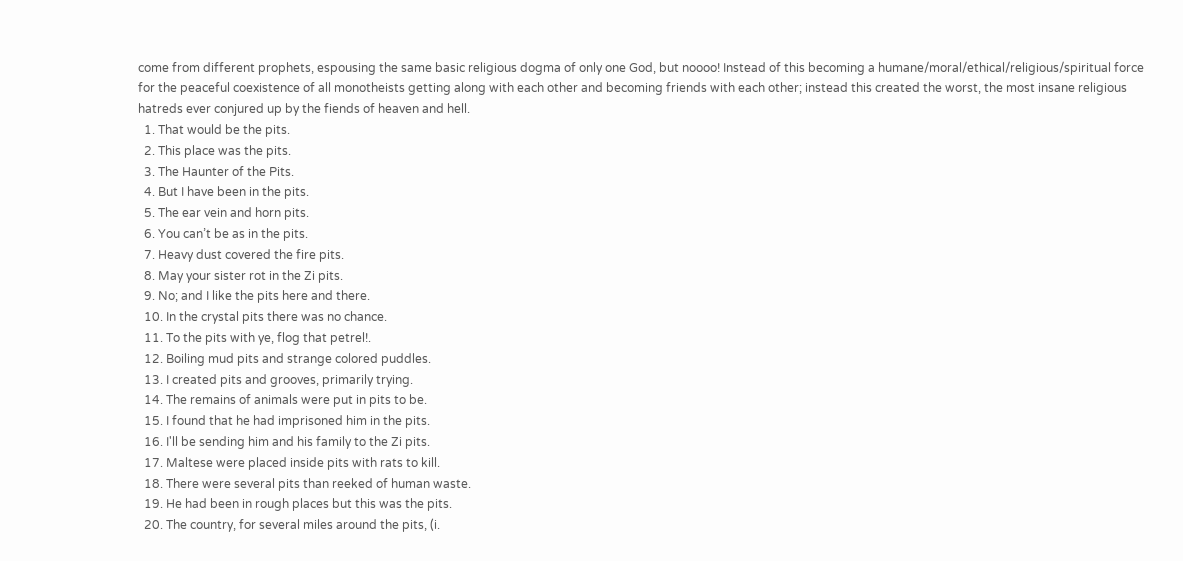come from different prophets, espousing the same basic religious dogma of only one God, but noooo! Instead of this becoming a humane/moral/ethical/religious/spiritual force for the peaceful coexistence of all monotheists getting along with each other and becoming friends with each other; instead this created the worst, the most insane religious hatreds ever conjured up by the fiends of heaven and hell.
  1. That would be the pits.
  2. This place was the pits.
  3. The Haunter of the Pits.
  4. But I have been in the pits.
  5. The ear vein and horn pits.
  6. You can’t be as in the pits.
  7. Heavy dust covered the fire pits.
  8. May your sister rot in the Zi pits.
  9. No; and I like the pits here and there.
  10. In the crystal pits there was no chance.
  11. To the pits with ye, flog that petrel!.
  12. Boiling mud pits and strange colored puddles.
  13. I created pits and grooves, primarily trying.
  14. The remains of animals were put in pits to be.
  15. I found that he had imprisoned him in the pits.
  16. I'll be sending him and his family to the Zi pits.
  17. Maltese were placed inside pits with rats to kill.
  18. There were several pits than reeked of human waste.
  19. He had been in rough places but this was the pits.
  20. The country, for several miles around the pits, (i.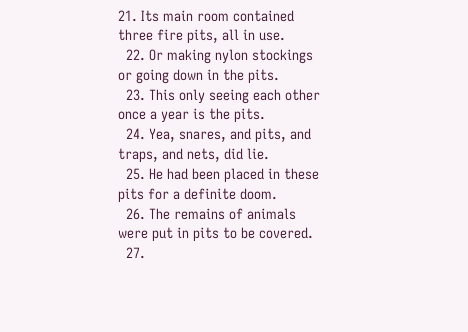21. Its main room contained three fire pits, all in use.
  22. Or making nylon stockings or going down in the pits.
  23. This only seeing each other once a year is the pits.
  24. Yea, snares, and pits, and traps, and nets, did lie.
  25. He had been placed in these pits for a definite doom.
  26. The remains of animals were put in pits to be covered.
  27.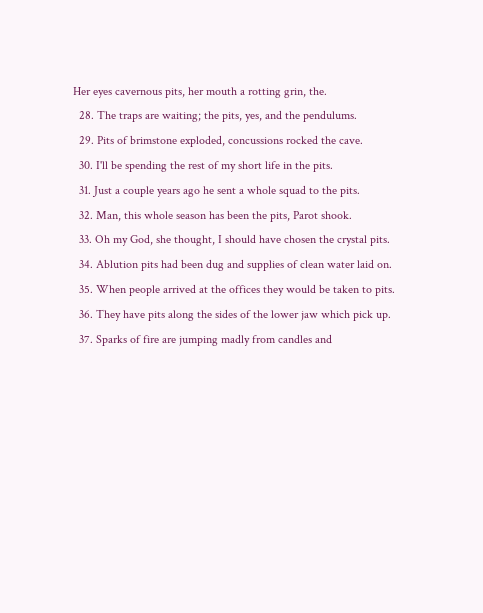Her eyes cavernous pits, her mouth a rotting grin, the.
  28. The traps are waiting; the pits, yes, and the pendulums.
  29. Pits of brimstone exploded, concussions rocked the cave.
  30. I'll be spending the rest of my short life in the pits.
  31. Just a couple years ago he sent a whole squad to the pits.
  32. Man, this whole season has been the pits, Parot shook.
  33. Oh my God, she thought, I should have chosen the crystal pits.
  34. Ablution pits had been dug and supplies of clean water laid on.
  35. When people arrived at the offices they would be taken to pits.
  36. They have pits along the sides of the lower jaw which pick up.
  37. Sparks of fire are jumping madly from candles and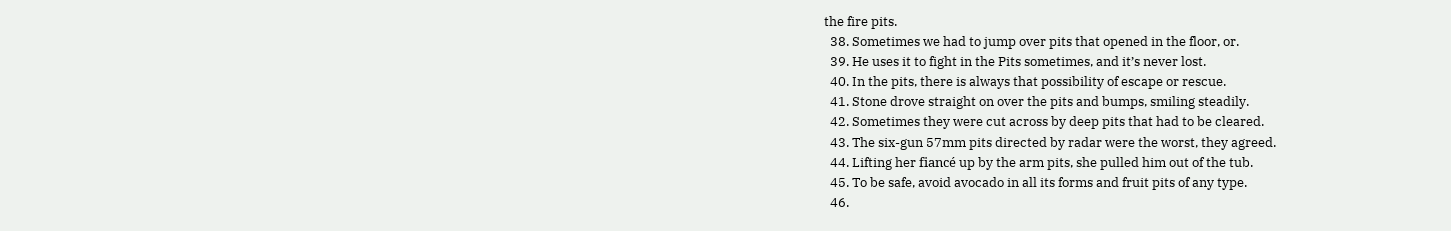the fire pits.
  38. Sometimes we had to jump over pits that opened in the floor, or.
  39. He uses it to fight in the Pits sometimes, and it’s never lost.
  40. In the pits, there is always that possibility of escape or rescue.
  41. Stone drove straight on over the pits and bumps, smiling steadily.
  42. Sometimes they were cut across by deep pits that had to be cleared.
  43. The six-gun 57mm pits directed by radar were the worst, they agreed.
  44. Lifting her fiancé up by the arm pits, she pulled him out of the tub.
  45. To be safe, avoid avocado in all its forms and fruit pits of any type.
  46.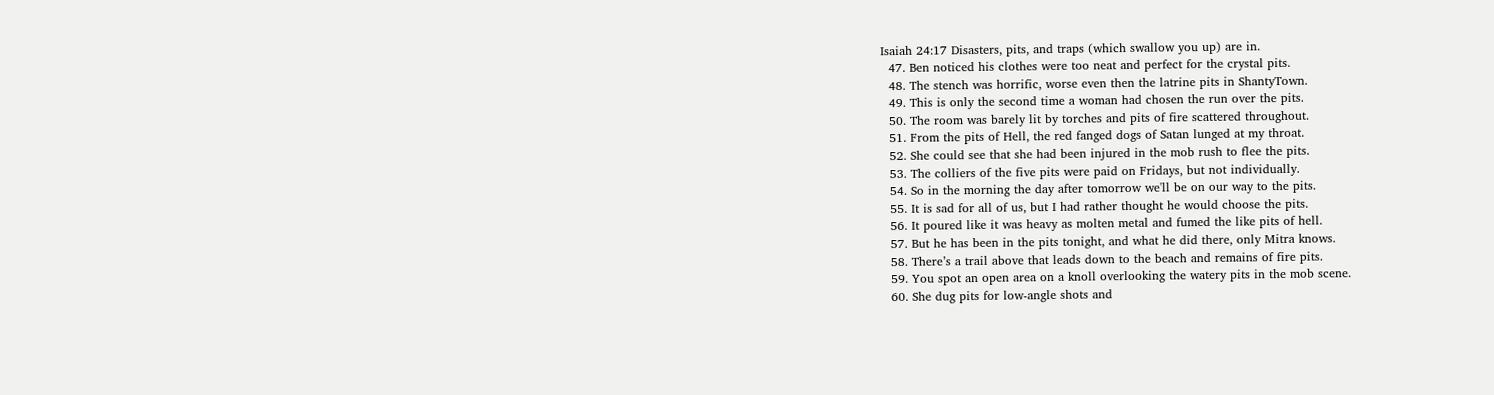Isaiah 24:17 Disasters, pits, and traps (which swallow you up) are in.
  47. Ben noticed his clothes were too neat and perfect for the crystal pits.
  48. The stench was horrific, worse even then the latrine pits in ShantyTown.
  49. This is only the second time a woman had chosen the run over the pits.
  50. The room was barely lit by torches and pits of fire scattered throughout.
  51. From the pits of Hell, the red fanged dogs of Satan lunged at my throat.
  52. She could see that she had been injured in the mob rush to flee the pits.
  53. The colliers of the five pits were paid on Fridays, but not individually.
  54. So in the morning the day after tomorrow we'll be on our way to the pits.
  55. It is sad for all of us, but I had rather thought he would choose the pits.
  56. It poured like it was heavy as molten metal and fumed the like pits of hell.
  57. But he has been in the pits tonight, and what he did there, only Mitra knows.
  58. There’s a trail above that leads down to the beach and remains of fire pits.
  59. You spot an open area on a knoll overlooking the watery pits in the mob scene.
  60. She dug pits for low-angle shots and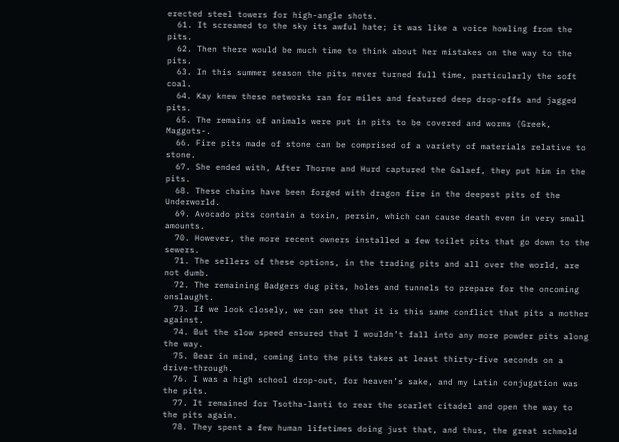erected steel towers for high-angle shots.
  61. It screamed to the sky its awful hate; it was like a voice howling from the pits.
  62. Then there would be much time to think about her mistakes on the way to the pits.
  63. In this summer season the pits never turned full time, particularly the soft coal.
  64. Kay knew these networks ran for miles and featured deep drop-offs and jagged pits.
  65. The remains of animals were put in pits to be covered and worms (Greek, Maggots-.
  66. Fire pits made of stone can be comprised of a variety of materials relative to stone.
  67. She ended with, After Thorne and Hurd captured the Galaef, they put him in the pits.
  68. These chains have been forged with dragon fire in the deepest pits of the Underworld.
  69. Avocado pits contain a toxin, persin, which can cause death even in very small amounts.
  70. However, the more recent owners installed a few toilet pits that go down to the sewers.
  71. The sellers of these options, in the trading pits and all over the world, are not dumb.
  72. The remaining Badgers dug pits, holes and tunnels to prepare for the oncoming onslaught.
  73. If we look closely, we can see that it is this same conflict that pits a mother against.
  74. But the slow speed ensured that I wouldn’t fall into any more powder pits along the way.
  75. Bear in mind, coming into the pits takes at least thirty-five seconds on a drive-through.
  76. I was a high school drop-out, for heaven’s sake, and my Latin conjugation was the pits.
  77. It remained for Tsotha-lanti to rear the scarlet citadel and open the way to the pits again.
  78. They spent a few human lifetimes doing just that, and thus, the great schmold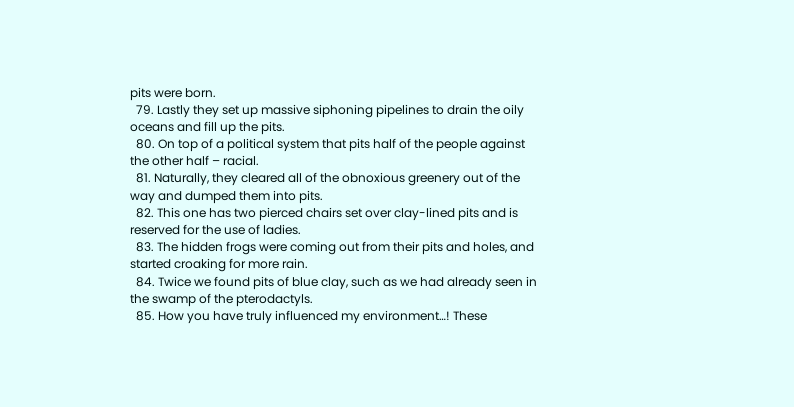pits were born.
  79. Lastly they set up massive siphoning pipelines to drain the oily oceans and fill up the pits.
  80. On top of a political system that pits half of the people against the other half – racial.
  81. Naturally, they cleared all of the obnoxious greenery out of the way and dumped them into pits.
  82. This one has two pierced chairs set over clay-lined pits and is reserved for the use of ladies.
  83. The hidden frogs were coming out from their pits and holes, and started croaking for more rain.
  84. Twice we found pits of blue clay, such as we had already seen in the swamp of the pterodactyls.
  85. How you have truly influenced my environment…! These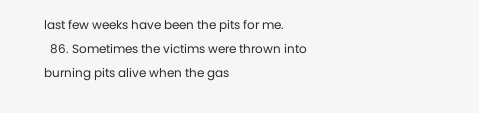last few weeks have been the pits for me.
  86. Sometimes the victims were thrown into burning pits alive when the gas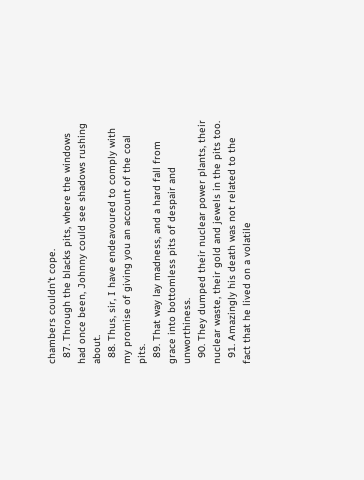chambers couldn’t cope.
  87. Through the blacks pits, where the windows had once been, Johnny could see shadows rushing about.
  88. Thus, sir, I have endeavoured to comply with my promise of giving you an account of the coal pits.
  89. That way lay madness, and a hard fall from grace into bottomless pits of despair and unworthiness.
  90. They dumped their nuclear power plants, their nuclear waste, their gold and jewels in the pits too.
  91. Amazingly his death was not related to the fact that he lived on a volatile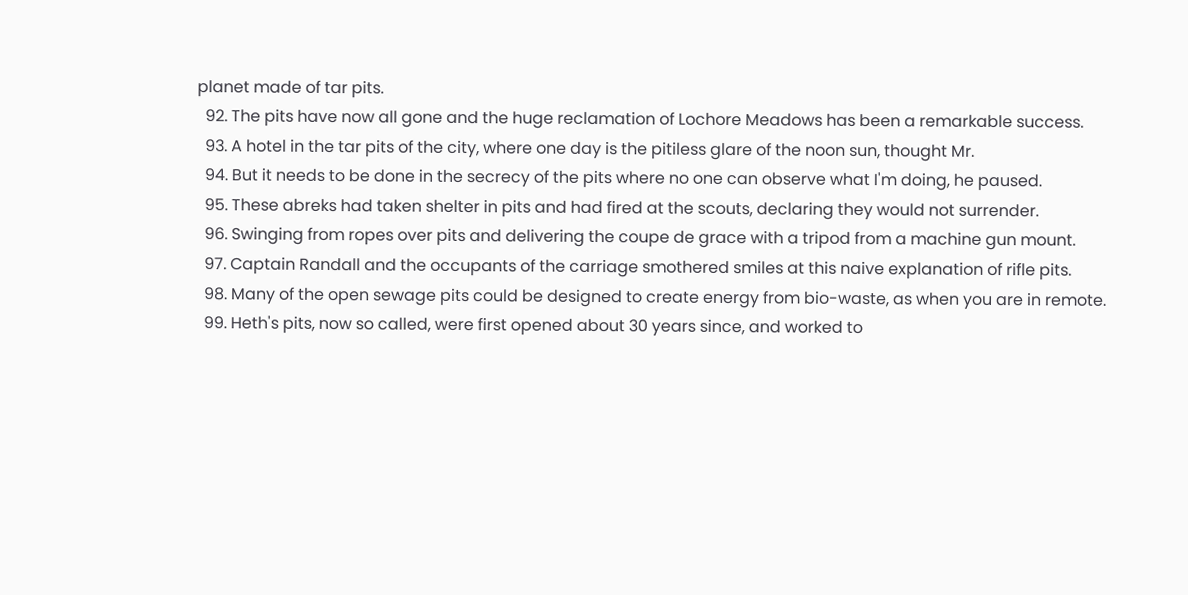planet made of tar pits.
  92. The pits have now all gone and the huge reclamation of Lochore Meadows has been a remarkable success.
  93. A hotel in the tar pits of the city, where one day is the pitiless glare of the noon sun, thought Mr.
  94. But it needs to be done in the secrecy of the pits where no one can observe what I'm doing, he paused.
  95. These abreks had taken shelter in pits and had fired at the scouts, declaring they would not surrender.
  96. Swinging from ropes over pits and delivering the coupe de grace with a tripod from a machine gun mount.
  97. Captain Randall and the occupants of the carriage smothered smiles at this naive explanation of rifle pits.
  98. Many of the open sewage pits could be designed to create energy from bio-waste, as when you are in remote.
  99. Heth's pits, now so called, were first opened about 30 years since, and worked to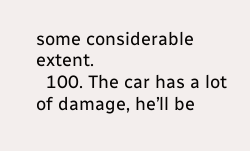some considerable extent.
  100. The car has a lot of damage, he’ll be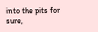into the pits for sure,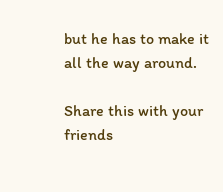but he has to make it all the way around.

Share this with your friends